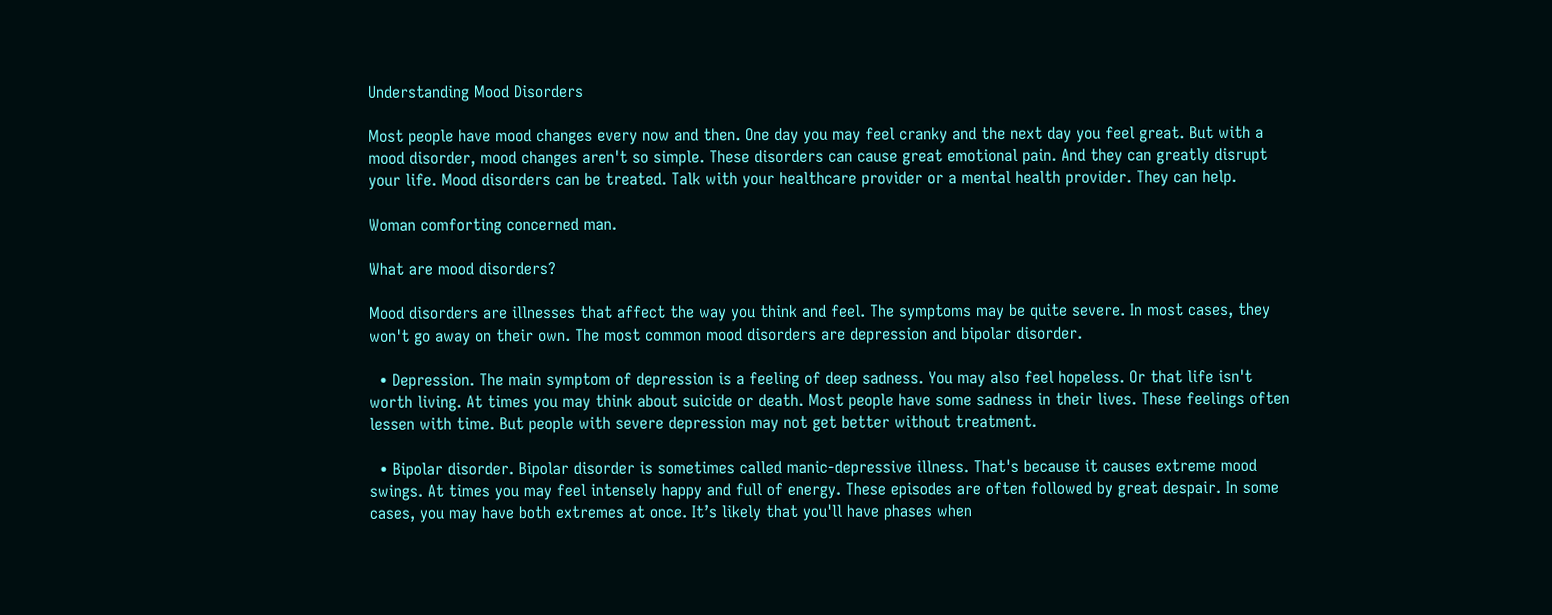Understanding Mood Disorders

Most people have mood changes every now and then. One day you may feel cranky and the next day you feel great. But with a mood disorder, mood changes aren't so simple. These disorders can cause great emotional pain. And they can greatly disrupt your life. Mood disorders can be treated. Talk with your healthcare provider or a mental health provider. They can help.

Woman comforting concerned man.

What are mood disorders?

Mood disorders are illnesses that affect the way you think and feel. The symptoms may be quite severe. In most cases, they won't go away on their own. The most common mood disorders are depression and bipolar disorder.

  • Depression. The main symptom of depression is a feeling of deep sadness. You may also feel hopeless. Or that life isn't worth living. At times you may think about suicide or death. Most people have some sadness in their lives. These feelings often lessen with time. But people with severe depression may not get better without treatment.

  • Bipolar disorder. Bipolar disorder is sometimes called manic-depressive illness. That's because it causes extreme mood swings. At times you may feel intensely happy and full of energy. These episodes are often followed by great despair. In some cases, you may have both extremes at once. It’s likely that you'll have phases when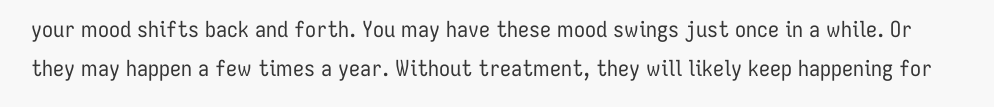your mood shifts back and forth. You may have these mood swings just once in a while. Or they may happen a few times a year. Without treatment, they will likely keep happening for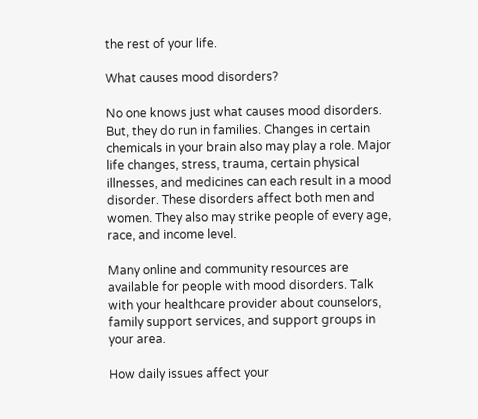the rest of your life.

What causes mood disorders?

No one knows just what causes mood disorders. But, they do run in families. Changes in certain chemicals in your brain also may play a role. Major life changes, stress, trauma, certain physical illnesses, and medicines can each result in a mood disorder. These disorders affect both men and women. They also may strike people of every age, race, and income level.

Many online and community resources are available for people with mood disorders. Talk with your healthcare provider about counselors, family support services, and support groups in your area.

How daily issues affect your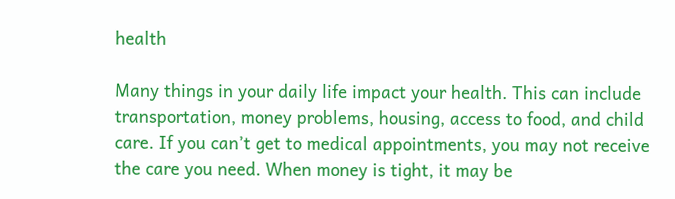health

Many things in your daily life impact your health. This can include transportation, money problems, housing, access to food, and child care. If you can’t get to medical appointments, you may not receive the care you need. When money is tight, it may be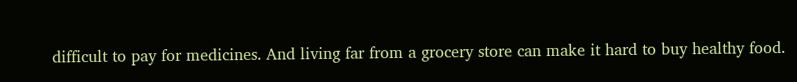difficult to pay for medicines. And living far from a grocery store can make it hard to buy healthy food.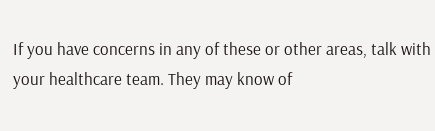If you have concerns in any of these or other areas, talk with your healthcare team. They may know of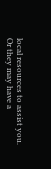local resources to assist you. Or they may have a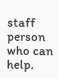staff person who can help.